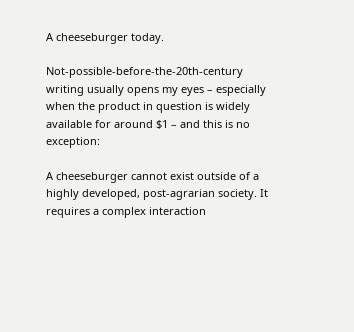A cheeseburger today.

Not-possible-before-the-20th-century writing usually opens my eyes – especially when the product in question is widely available for around $1 – and this is no exception:

A cheeseburger cannot exist outside of a highly developed, post-agrarian society. It requires a complex interaction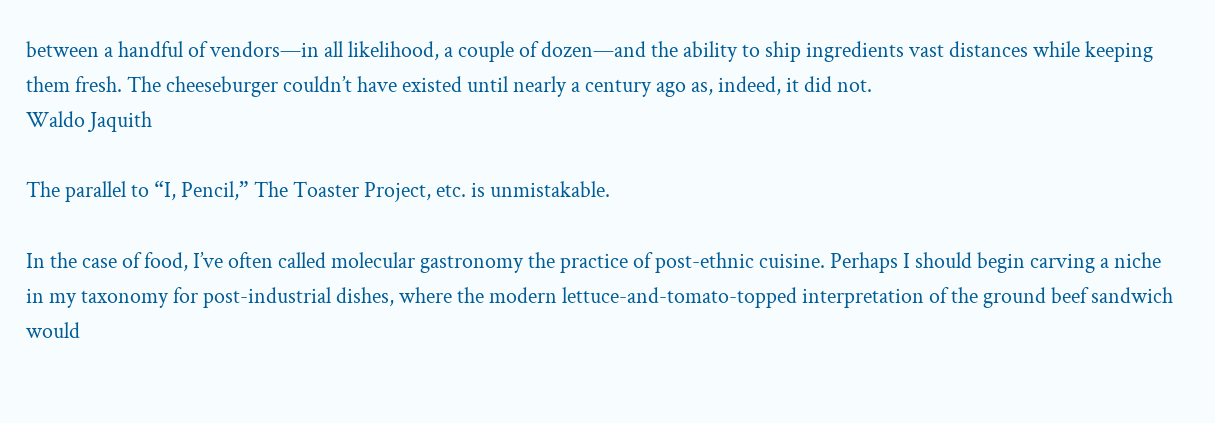between a handful of vendors—in all likelihood, a couple of dozen—and the ability to ship ingredients vast distances while keeping them fresh. The cheeseburger couldn’t have existed until nearly a century ago as, indeed, it did not.
Waldo Jaquith

The parallel to “I, Pencil,” The Toaster Project, etc. is unmistakable.

In the case of food, I’ve often called molecular gastronomy the practice of post-ethnic cuisine. Perhaps I should begin carving a niche in my taxonomy for post-industrial dishes, where the modern lettuce-and-tomato-topped interpretation of the ground beef sandwich would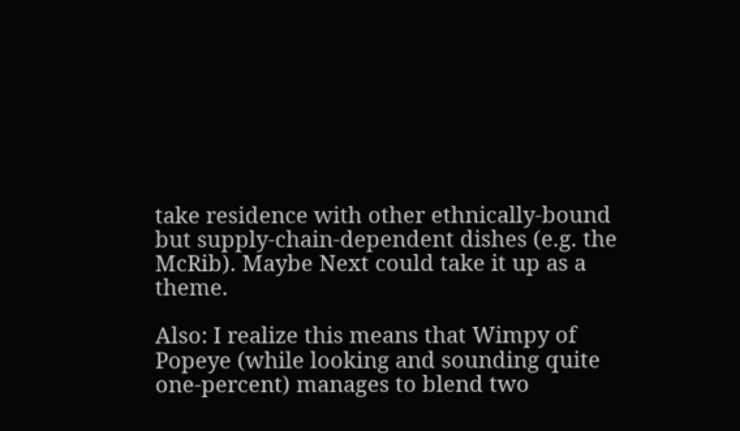take residence with other ethnically-bound but supply-chain-dependent dishes (e.g. the McRib). Maybe Next could take it up as a theme.

Also: I realize this means that Wimpy of Popeye (while looking and sounding quite one-percent) manages to blend two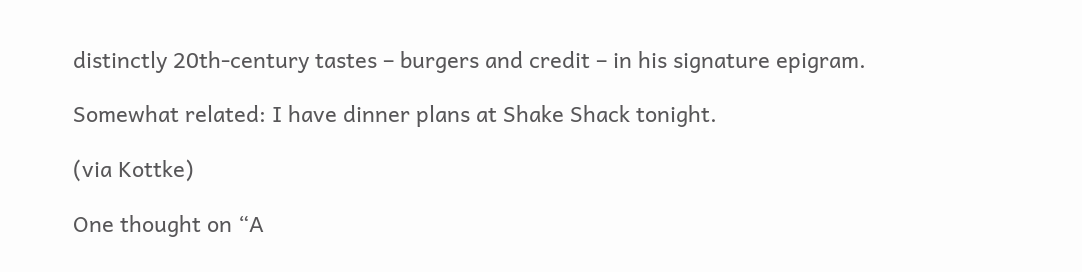distinctly 20th-century tastes – burgers and credit – in his signature epigram.

Somewhat related: I have dinner plans at Shake Shack tonight.

(via Kottke)

One thought on “A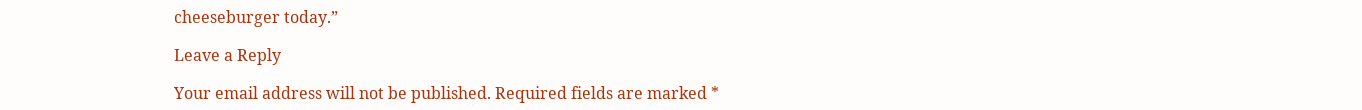cheeseburger today.”

Leave a Reply

Your email address will not be published. Required fields are marked *